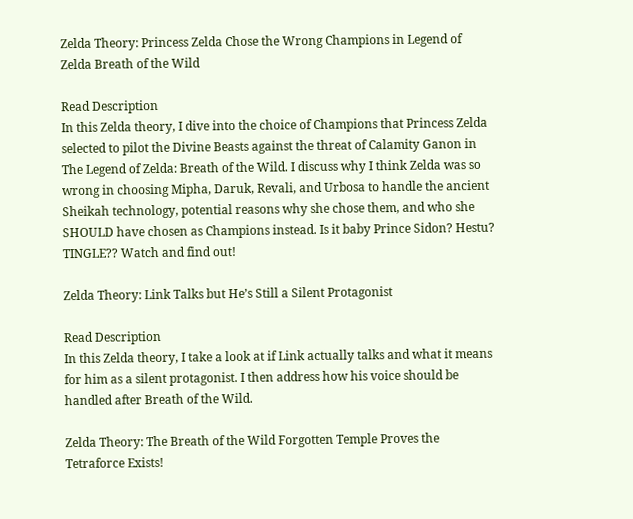Zelda Theory: Princess Zelda Chose the Wrong Champions in Legend of Zelda Breath of the Wild

Read Description
In this Zelda theory, I dive into the choice of Champions that Princess Zelda selected to pilot the Divine Beasts against the threat of Calamity Ganon in The Legend of Zelda: Breath of the Wild. I discuss why I think Zelda was so wrong in choosing Mipha, Daruk, Revali, and Urbosa to handle the ancient Sheikah technology, potential reasons why she chose them, and who she SHOULD have chosen as Champions instead. Is it baby Prince Sidon? Hestu? TINGLE?? Watch and find out!

Zelda Theory: Link Talks but He’s Still a Silent Protagonist

Read Description
In this Zelda theory, I take a look at if Link actually talks and what it means for him as a silent protagonist. I then address how his voice should be handled after Breath of the Wild.

Zelda Theory: The Breath of the Wild Forgotten Temple Proves the Tetraforce Exists!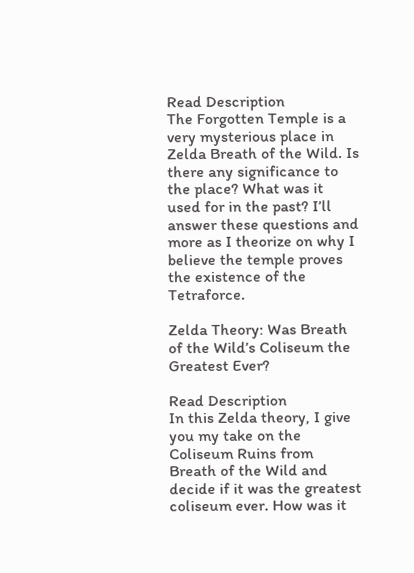Read Description
The Forgotten Temple is a very mysterious place in Zelda Breath of the Wild. Is there any significance to the place? What was it used for in the past? I’ll answer these questions and more as I theorize on why I believe the temple proves the existence of the Tetraforce.

Zelda Theory: Was Breath of the Wild’s Coliseum the Greatest Ever?

Read Description
In this Zelda theory, I give you my take on the Coliseum Ruins from Breath of the Wild and decide if it was the greatest coliseum ever. How was it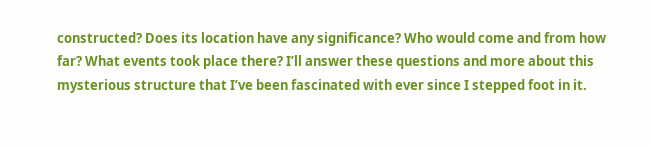constructed? Does its location have any significance? Who would come and from how far? What events took place there? I’ll answer these questions and more about this mysterious structure that I’ve been fascinated with ever since I stepped foot in it.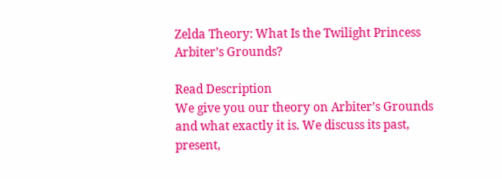Zelda Theory: What Is the Twilight Princess Arbiter’s Grounds?

Read Description
We give you our theory on Arbiter’s Grounds and what exactly it is. We discuss its past, present,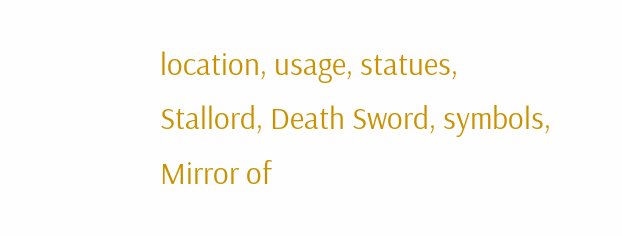location, usage, statues, Stallord, Death Sword, symbols, Mirror of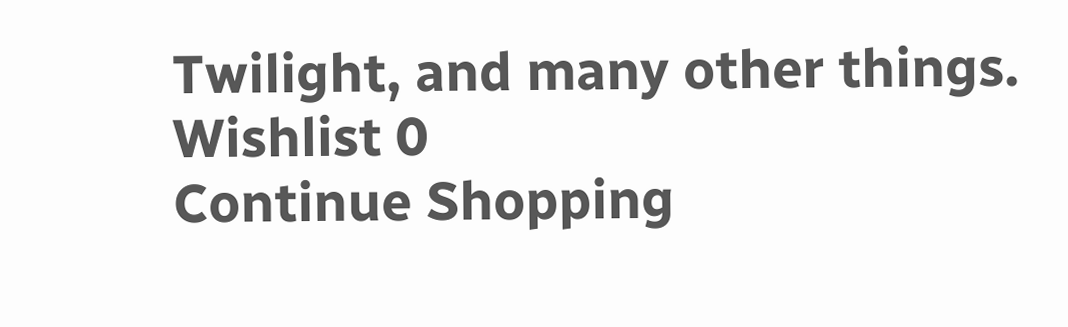Twilight, and many other things.
Wishlist 0
Continue Shopping